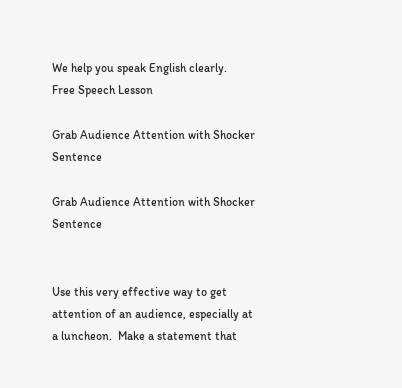We help you speak English clearly.
Free Speech Lesson

Grab Audience Attention with Shocker Sentence

Grab Audience Attention with Shocker Sentence


Use this very effective way to get attention of an audience, especially at a luncheon.  Make a statement that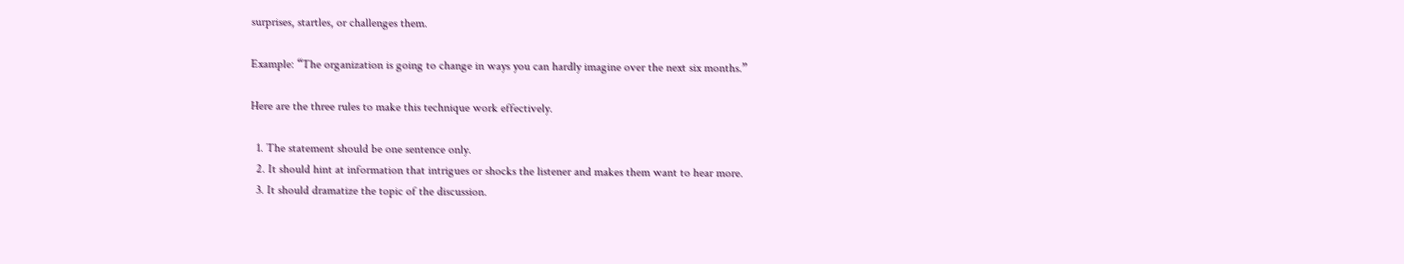surprises, startles, or challenges them.

Example: “The organization is going to change in ways you can hardly imagine over the next six months.”

Here are the three rules to make this technique work effectively.

  1. The statement should be one sentence only.
  2. It should hint at information that intrigues or shocks the listener and makes them want to hear more.
  3. It should dramatize the topic of the discussion.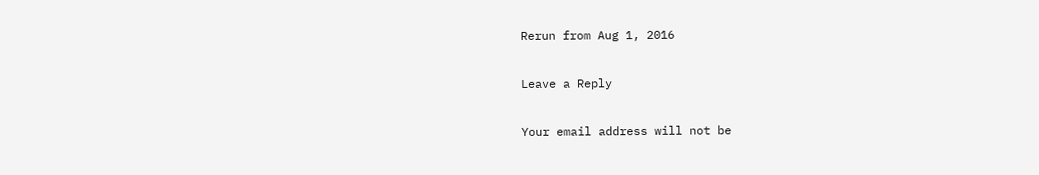Rerun from Aug 1, 2016

Leave a Reply

Your email address will not be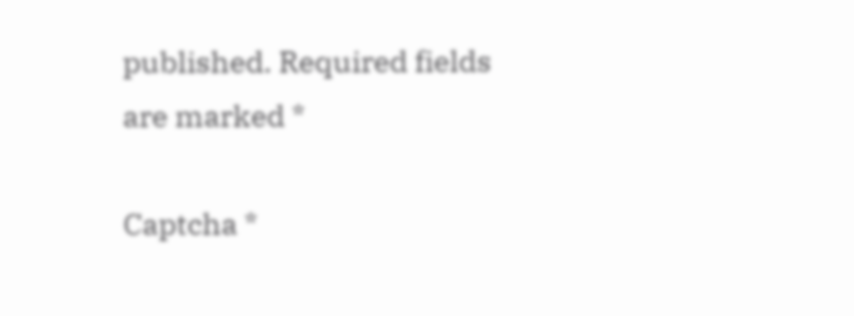published. Required fields are marked *

Captcha *